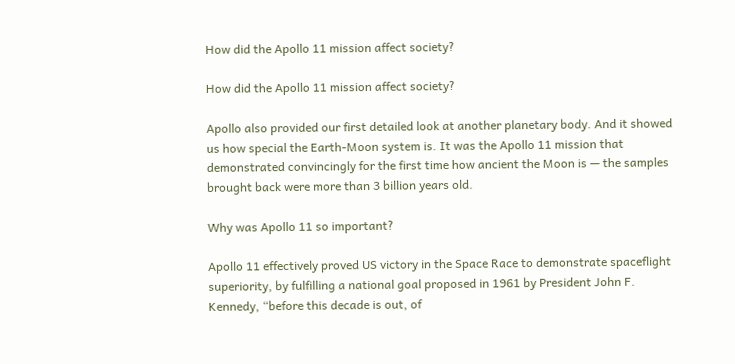How did the Apollo 11 mission affect society?

How did the Apollo 11 mission affect society?

Apollo also provided our first detailed look at another planetary body. And it showed us how special the Earth-Moon system is. It was the Apollo 11 mission that demonstrated convincingly for the first time how ancient the Moon is — the samples brought back were more than 3 billion years old.

Why was Apollo 11 so important?

Apollo 11 effectively proved US victory in the Space Race to demonstrate spaceflight superiority, by fulfilling a national goal proposed in 1961 by President John F. Kennedy, “before this decade is out, of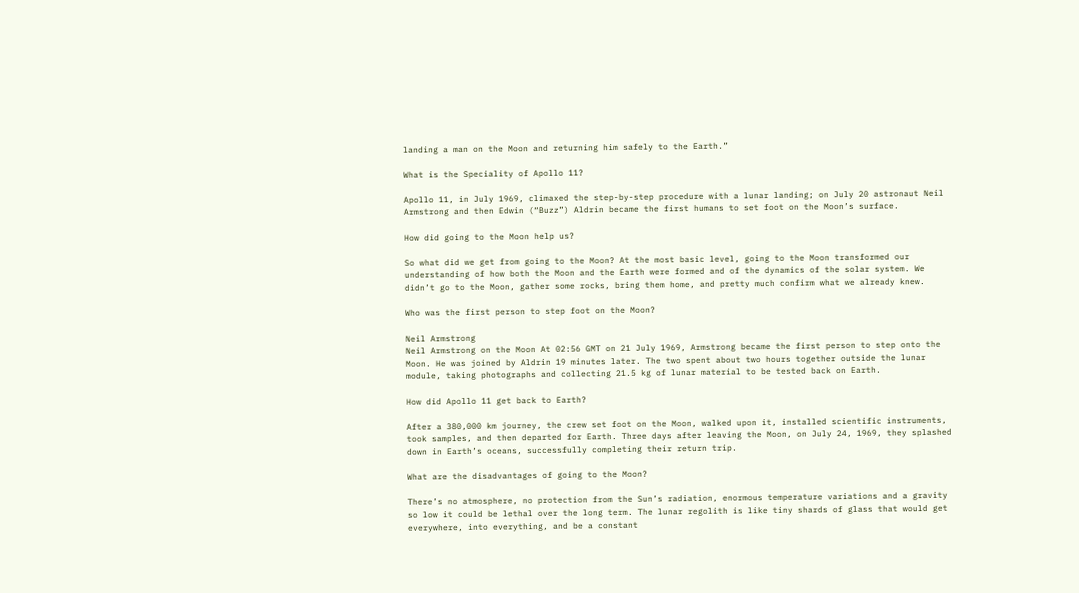landing a man on the Moon and returning him safely to the Earth.”

What is the Speciality of Apollo 11?

Apollo 11, in July 1969, climaxed the step-by-step procedure with a lunar landing; on July 20 astronaut Neil Armstrong and then Edwin (“Buzz”) Aldrin became the first humans to set foot on the Moon’s surface.

How did going to the Moon help us?

So what did we get from going to the Moon? At the most basic level, going to the Moon transformed our understanding of how both the Moon and the Earth were formed and of the dynamics of the solar system. We didn’t go to the Moon, gather some rocks, bring them home, and pretty much confirm what we already knew.

Who was the first person to step foot on the Moon?

Neil Armstrong
Neil Armstrong on the Moon At 02:56 GMT on 21 July 1969, Armstrong became the first person to step onto the Moon. He was joined by Aldrin 19 minutes later. The two spent about two hours together outside the lunar module, taking photographs and collecting 21.5 kg of lunar material to be tested back on Earth.

How did Apollo 11 get back to Earth?

After a 380,000 km journey, the crew set foot on the Moon, walked upon it, installed scientific instruments, took samples, and then departed for Earth. Three days after leaving the Moon, on July 24, 1969, they splashed down in Earth’s oceans, successfully completing their return trip.

What are the disadvantages of going to the Moon?

There’s no atmosphere, no protection from the Sun’s radiation, enormous temperature variations and a gravity so low it could be lethal over the long term. The lunar regolith is like tiny shards of glass that would get everywhere, into everything, and be a constant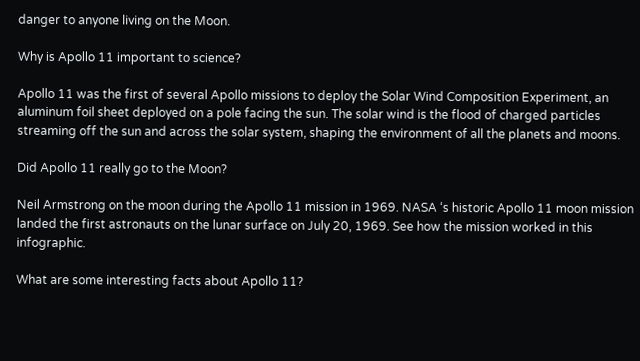danger to anyone living on the Moon.

Why is Apollo 11 important to science?

Apollo 11 was the first of several Apollo missions to deploy the Solar Wind Composition Experiment, an aluminum foil sheet deployed on a pole facing the sun. The solar wind is the flood of charged particles streaming off the sun and across the solar system, shaping the environment of all the planets and moons.

Did Apollo 11 really go to the Moon?

Neil Armstrong on the moon during the Apollo 11 mission in 1969. NASA ‘s historic Apollo 11 moon mission landed the first astronauts on the lunar surface on July 20, 1969. See how the mission worked in this infographic.

What are some interesting facts about Apollo 11?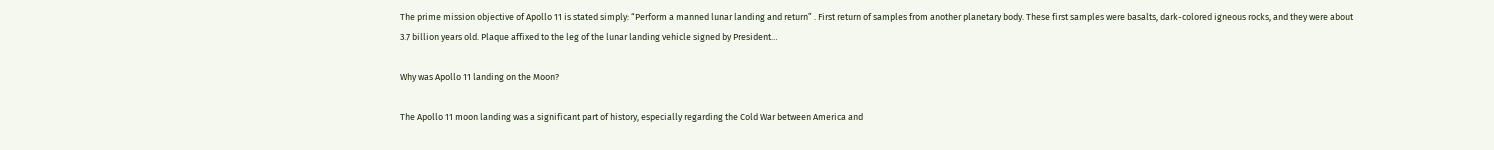The prime mission objective of Apollo 11 is stated simply: “Perform a manned lunar landing and return” . First return of samples from another planetary body. These first samples were basalts, dark-colored igneous rocks, and they were about 3.7 billion years old. Plaque affixed to the leg of the lunar landing vehicle signed by President…

Why was Apollo 11 landing on the Moon?

The Apollo 11 moon landing was a significant part of history, especially regarding the Cold War between America and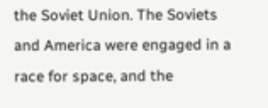the Soviet Union. The Soviets and America were engaged in a race for space, and the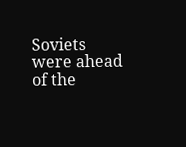Soviets were ahead of the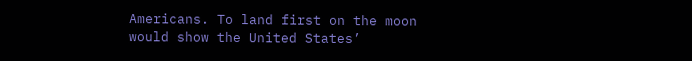Americans. To land first on the moon would show the United States’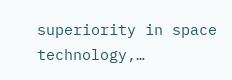superiority in space technology,…